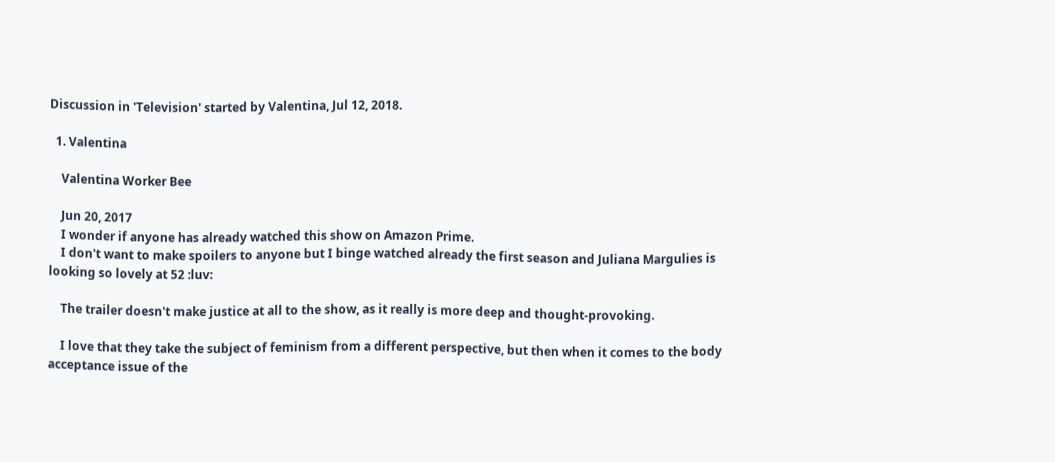Discussion in 'Television' started by Valentina, Jul 12, 2018.

  1. Valentina

    Valentina Worker Bee

    Jun 20, 2017
    I wonder if anyone has already watched this show on Amazon Prime.
    I don't want to make spoilers to anyone but I binge watched already the first season and Juliana Margulies is looking so lovely at 52 :luv:

    The trailer doesn't make justice at all to the show, as it really is more deep and thought-provoking.

    I love that they take the subject of feminism from a different perspective, but then when it comes to the body acceptance issue of the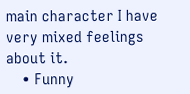main character I have very mixed feelings about it.
    • Funny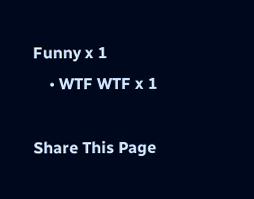Funny x 1
    • WTF WTF x 1

Share This Page